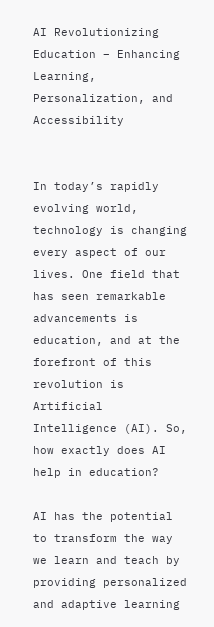AI Revolutionizing Education – Enhancing Learning, Personalization, and Accessibility


In today’s rapidly evolving world, technology is changing every aspect of our lives. One field that has seen remarkable advancements is education, and at the forefront of this revolution is Artificial Intelligence (AI). So, how exactly does AI help in education?

AI has the potential to transform the way we learn and teach by providing personalized and adaptive learning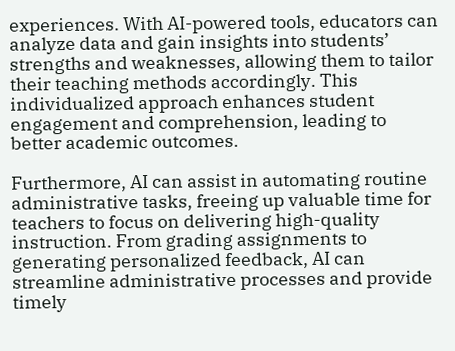experiences. With AI-powered tools, educators can analyze data and gain insights into students’ strengths and weaknesses, allowing them to tailor their teaching methods accordingly. This individualized approach enhances student engagement and comprehension, leading to better academic outcomes.

Furthermore, AI can assist in automating routine administrative tasks, freeing up valuable time for teachers to focus on delivering high-quality instruction. From grading assignments to generating personalized feedback, AI can streamline administrative processes and provide timely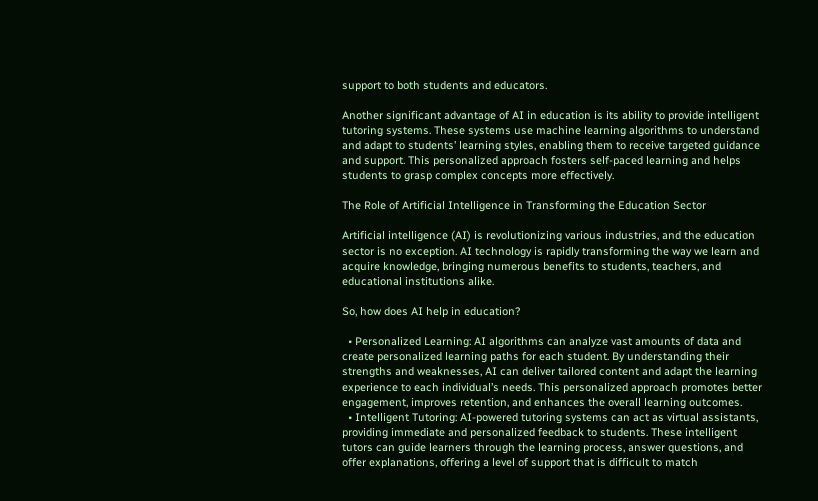support to both students and educators.

Another significant advantage of AI in education is its ability to provide intelligent tutoring systems. These systems use machine learning algorithms to understand and adapt to students’ learning styles, enabling them to receive targeted guidance and support. This personalized approach fosters self-paced learning and helps students to grasp complex concepts more effectively.

The Role of Artificial Intelligence in Transforming the Education Sector

Artificial intelligence (AI) is revolutionizing various industries, and the education sector is no exception. AI technology is rapidly transforming the way we learn and acquire knowledge, bringing numerous benefits to students, teachers, and educational institutions alike.

So, how does AI help in education?

  • Personalized Learning: AI algorithms can analyze vast amounts of data and create personalized learning paths for each student. By understanding their strengths and weaknesses, AI can deliver tailored content and adapt the learning experience to each individual’s needs. This personalized approach promotes better engagement, improves retention, and enhances the overall learning outcomes.
  • Intelligent Tutoring: AI-powered tutoring systems can act as virtual assistants, providing immediate and personalized feedback to students. These intelligent tutors can guide learners through the learning process, answer questions, and offer explanations, offering a level of support that is difficult to match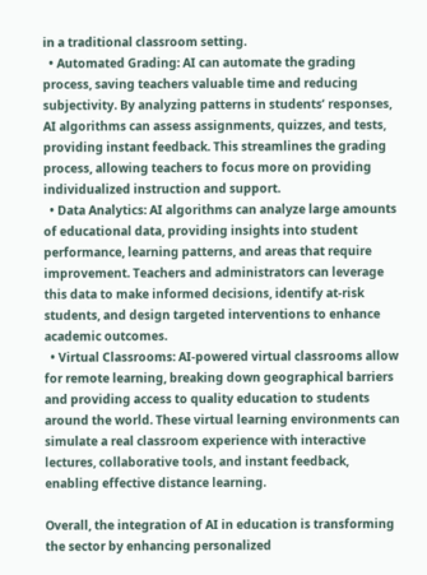in a traditional classroom setting.
  • Automated Grading: AI can automate the grading process, saving teachers valuable time and reducing subjectivity. By analyzing patterns in students’ responses, AI algorithms can assess assignments, quizzes, and tests, providing instant feedback. This streamlines the grading process, allowing teachers to focus more on providing individualized instruction and support.
  • Data Analytics: AI algorithms can analyze large amounts of educational data, providing insights into student performance, learning patterns, and areas that require improvement. Teachers and administrators can leverage this data to make informed decisions, identify at-risk students, and design targeted interventions to enhance academic outcomes.
  • Virtual Classrooms: AI-powered virtual classrooms allow for remote learning, breaking down geographical barriers and providing access to quality education to students around the world. These virtual learning environments can simulate a real classroom experience with interactive lectures, collaborative tools, and instant feedback, enabling effective distance learning.

Overall, the integration of AI in education is transforming the sector by enhancing personalized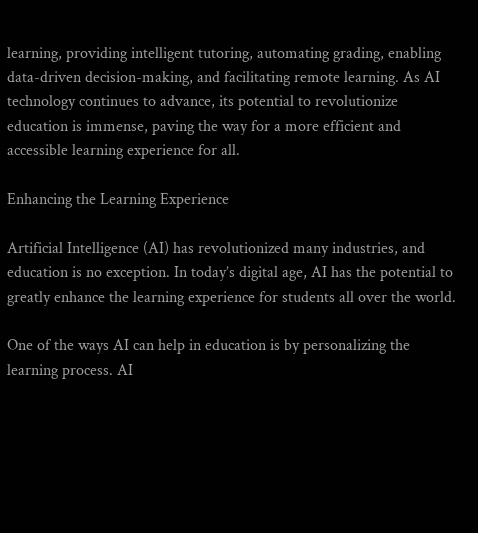learning, providing intelligent tutoring, automating grading, enabling data-driven decision-making, and facilitating remote learning. As AI technology continues to advance, its potential to revolutionize education is immense, paving the way for a more efficient and accessible learning experience for all.

Enhancing the Learning Experience

Artificial Intelligence (AI) has revolutionized many industries, and education is no exception. In today’s digital age, AI has the potential to greatly enhance the learning experience for students all over the world.

One of the ways AI can help in education is by personalizing the learning process. AI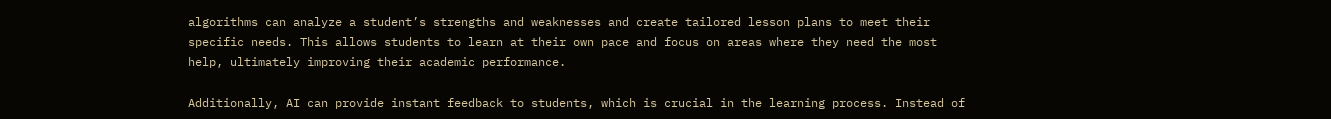algorithms can analyze a student’s strengths and weaknesses and create tailored lesson plans to meet their specific needs. This allows students to learn at their own pace and focus on areas where they need the most help, ultimately improving their academic performance.

Additionally, AI can provide instant feedback to students, which is crucial in the learning process. Instead of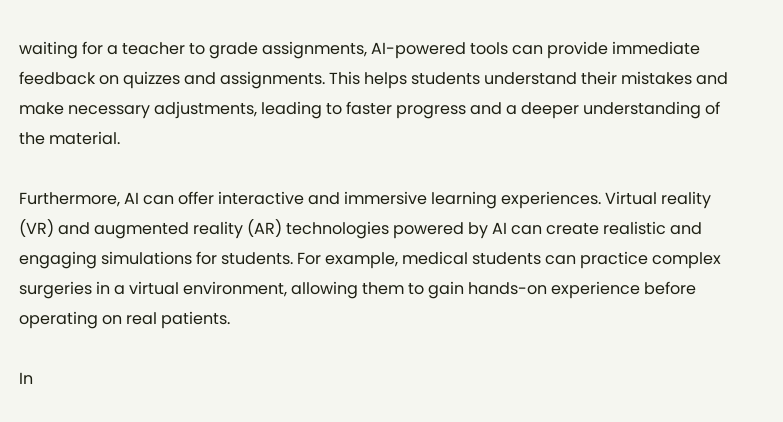waiting for a teacher to grade assignments, AI-powered tools can provide immediate feedback on quizzes and assignments. This helps students understand their mistakes and make necessary adjustments, leading to faster progress and a deeper understanding of the material.

Furthermore, AI can offer interactive and immersive learning experiences. Virtual reality (VR) and augmented reality (AR) technologies powered by AI can create realistic and engaging simulations for students. For example, medical students can practice complex surgeries in a virtual environment, allowing them to gain hands-on experience before operating on real patients.

In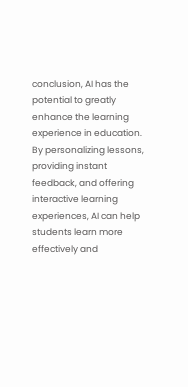conclusion, AI has the potential to greatly enhance the learning experience in education. By personalizing lessons, providing instant feedback, and offering interactive learning experiences, AI can help students learn more effectively and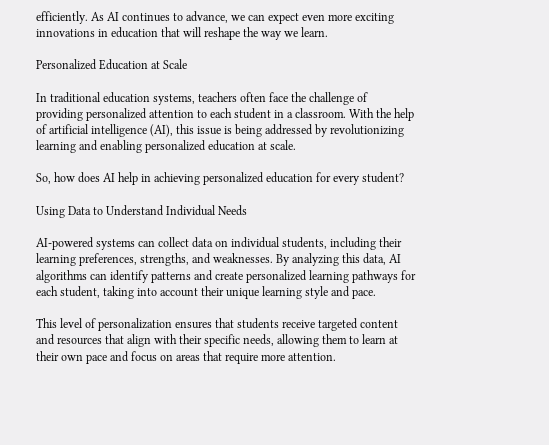efficiently. As AI continues to advance, we can expect even more exciting innovations in education that will reshape the way we learn.

Personalized Education at Scale

In traditional education systems, teachers often face the challenge of providing personalized attention to each student in a classroom. With the help of artificial intelligence (AI), this issue is being addressed by revolutionizing learning and enabling personalized education at scale.

So, how does AI help in achieving personalized education for every student?

Using Data to Understand Individual Needs

AI-powered systems can collect data on individual students, including their learning preferences, strengths, and weaknesses. By analyzing this data, AI algorithms can identify patterns and create personalized learning pathways for each student, taking into account their unique learning style and pace.

This level of personalization ensures that students receive targeted content and resources that align with their specific needs, allowing them to learn at their own pace and focus on areas that require more attention.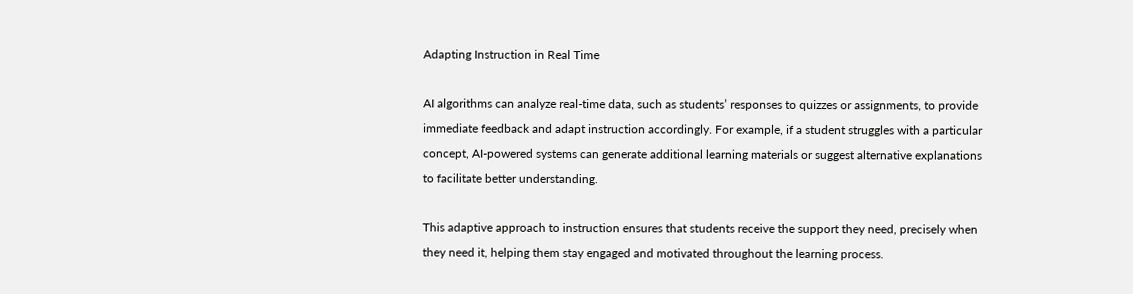Adapting Instruction in Real Time

AI algorithms can analyze real-time data, such as students’ responses to quizzes or assignments, to provide immediate feedback and adapt instruction accordingly. For example, if a student struggles with a particular concept, AI-powered systems can generate additional learning materials or suggest alternative explanations to facilitate better understanding.

This adaptive approach to instruction ensures that students receive the support they need, precisely when they need it, helping them stay engaged and motivated throughout the learning process.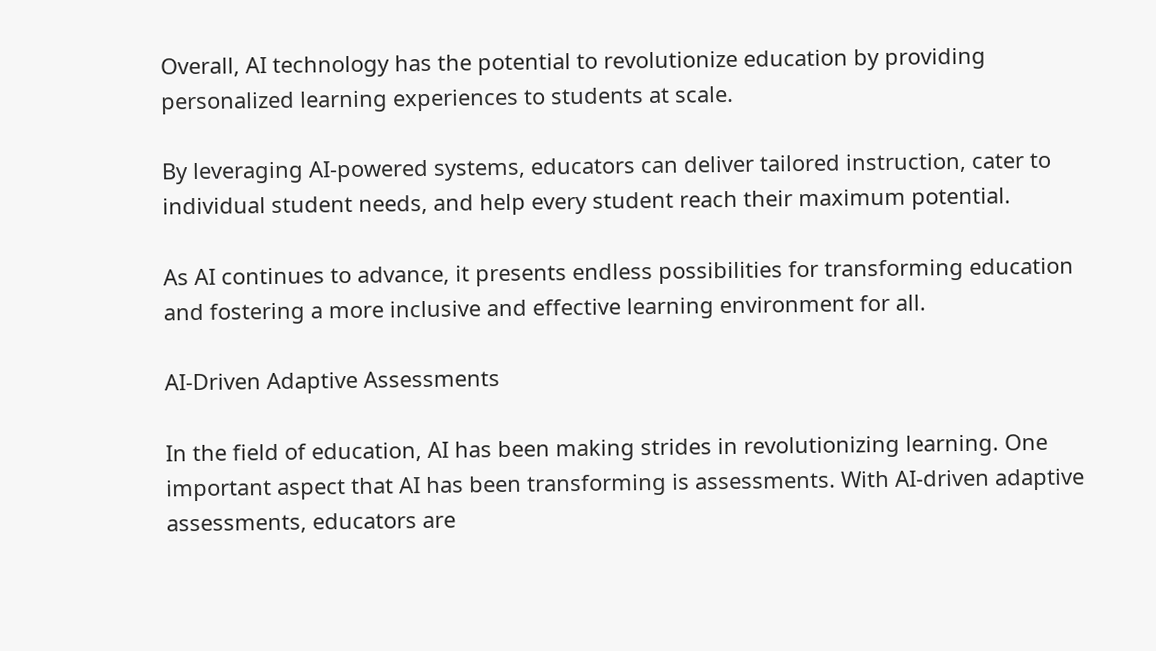Overall, AI technology has the potential to revolutionize education by providing personalized learning experiences to students at scale.

By leveraging AI-powered systems, educators can deliver tailored instruction, cater to individual student needs, and help every student reach their maximum potential.

As AI continues to advance, it presents endless possibilities for transforming education and fostering a more inclusive and effective learning environment for all.

AI-Driven Adaptive Assessments

In the field of education, AI has been making strides in revolutionizing learning. One important aspect that AI has been transforming is assessments. With AI-driven adaptive assessments, educators are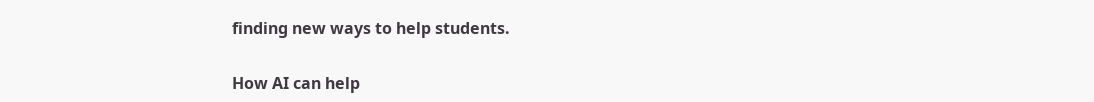finding new ways to help students.

How AI can help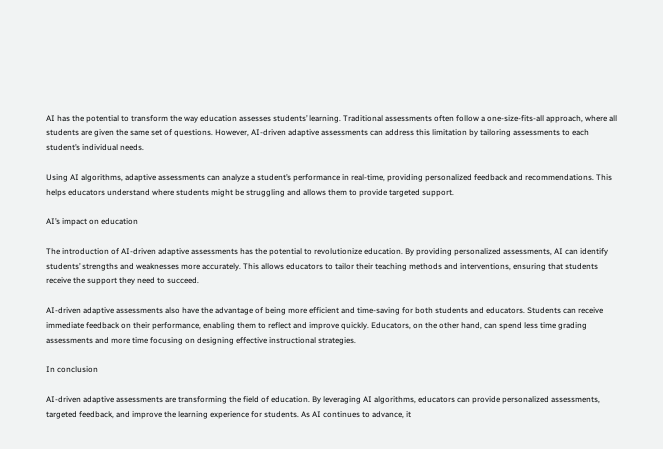AI has the potential to transform the way education assesses students’ learning. Traditional assessments often follow a one-size-fits-all approach, where all students are given the same set of questions. However, AI-driven adaptive assessments can address this limitation by tailoring assessments to each student’s individual needs.

Using AI algorithms, adaptive assessments can analyze a student’s performance in real-time, providing personalized feedback and recommendations. This helps educators understand where students might be struggling and allows them to provide targeted support.

AI’s impact on education

The introduction of AI-driven adaptive assessments has the potential to revolutionize education. By providing personalized assessments, AI can identify students’ strengths and weaknesses more accurately. This allows educators to tailor their teaching methods and interventions, ensuring that students receive the support they need to succeed.

AI-driven adaptive assessments also have the advantage of being more efficient and time-saving for both students and educators. Students can receive immediate feedback on their performance, enabling them to reflect and improve quickly. Educators, on the other hand, can spend less time grading assessments and more time focusing on designing effective instructional strategies.

In conclusion

AI-driven adaptive assessments are transforming the field of education. By leveraging AI algorithms, educators can provide personalized assessments, targeted feedback, and improve the learning experience for students. As AI continues to advance, it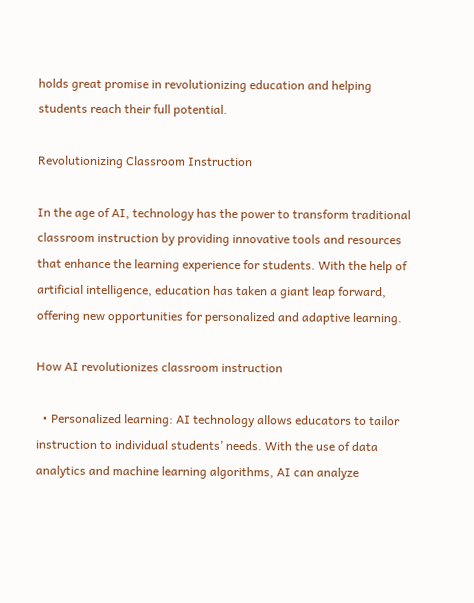holds great promise in revolutionizing education and helping students reach their full potential.

Revolutionizing Classroom Instruction

In the age of AI, technology has the power to transform traditional classroom instruction by providing innovative tools and resources that enhance the learning experience for students. With the help of artificial intelligence, education has taken a giant leap forward, offering new opportunities for personalized and adaptive learning.

How AI revolutionizes classroom instruction

  • Personalized learning: AI technology allows educators to tailor instruction to individual students’ needs. With the use of data analytics and machine learning algorithms, AI can analyze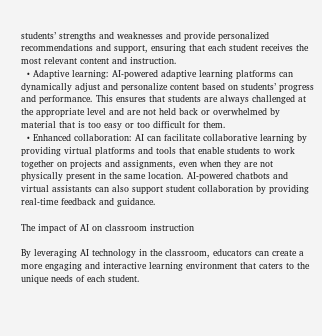students’ strengths and weaknesses and provide personalized recommendations and support, ensuring that each student receives the most relevant content and instruction.
  • Adaptive learning: AI-powered adaptive learning platforms can dynamically adjust and personalize content based on students’ progress and performance. This ensures that students are always challenged at the appropriate level and are not held back or overwhelmed by material that is too easy or too difficult for them.
  • Enhanced collaboration: AI can facilitate collaborative learning by providing virtual platforms and tools that enable students to work together on projects and assignments, even when they are not physically present in the same location. AI-powered chatbots and virtual assistants can also support student collaboration by providing real-time feedback and guidance.

The impact of AI on classroom instruction

By leveraging AI technology in the classroom, educators can create a more engaging and interactive learning environment that caters to the unique needs of each student.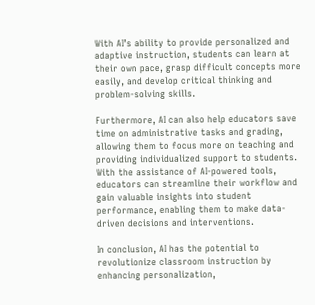With AI’s ability to provide personalized and adaptive instruction, students can learn at their own pace, grasp difficult concepts more easily, and develop critical thinking and problem-solving skills.

Furthermore, AI can also help educators save time on administrative tasks and grading, allowing them to focus more on teaching and providing individualized support to students. With the assistance of AI-powered tools, educators can streamline their workflow and gain valuable insights into student performance, enabling them to make data-driven decisions and interventions.

In conclusion, AI has the potential to revolutionize classroom instruction by enhancing personalization,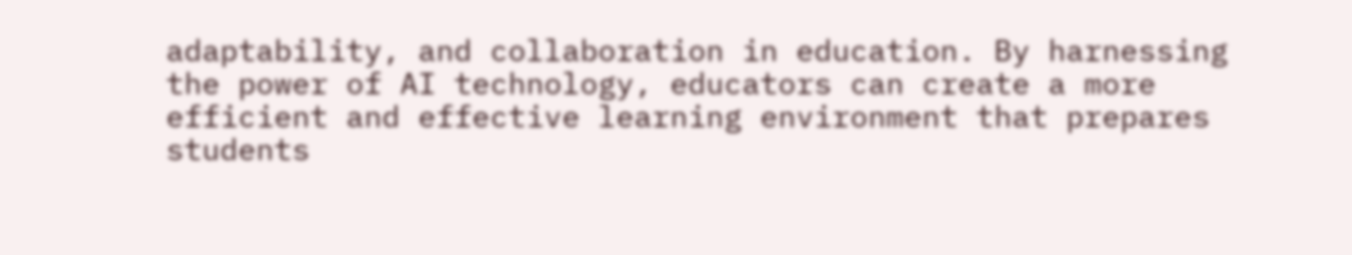adaptability, and collaboration in education. By harnessing the power of AI technology, educators can create a more efficient and effective learning environment that prepares students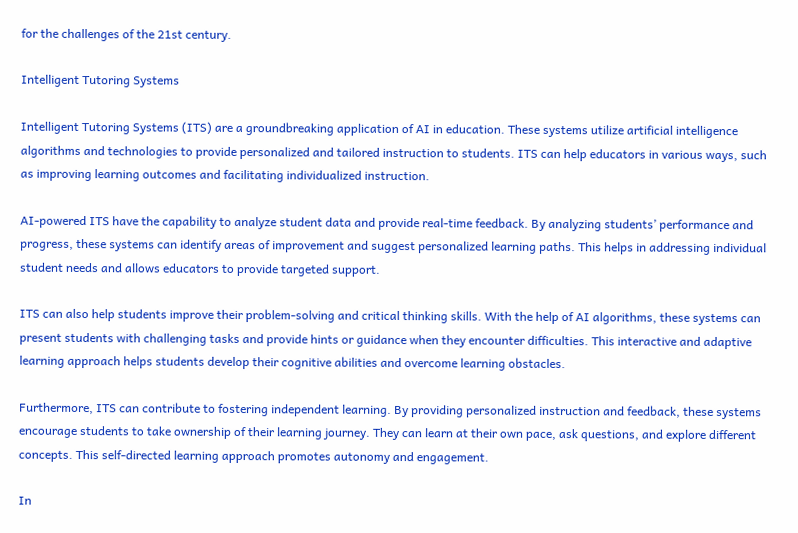for the challenges of the 21st century.

Intelligent Tutoring Systems

Intelligent Tutoring Systems (ITS) are a groundbreaking application of AI in education. These systems utilize artificial intelligence algorithms and technologies to provide personalized and tailored instruction to students. ITS can help educators in various ways, such as improving learning outcomes and facilitating individualized instruction.

AI-powered ITS have the capability to analyze student data and provide real-time feedback. By analyzing students’ performance and progress, these systems can identify areas of improvement and suggest personalized learning paths. This helps in addressing individual student needs and allows educators to provide targeted support.

ITS can also help students improve their problem-solving and critical thinking skills. With the help of AI algorithms, these systems can present students with challenging tasks and provide hints or guidance when they encounter difficulties. This interactive and adaptive learning approach helps students develop their cognitive abilities and overcome learning obstacles.

Furthermore, ITS can contribute to fostering independent learning. By providing personalized instruction and feedback, these systems encourage students to take ownership of their learning journey. They can learn at their own pace, ask questions, and explore different concepts. This self-directed learning approach promotes autonomy and engagement.

In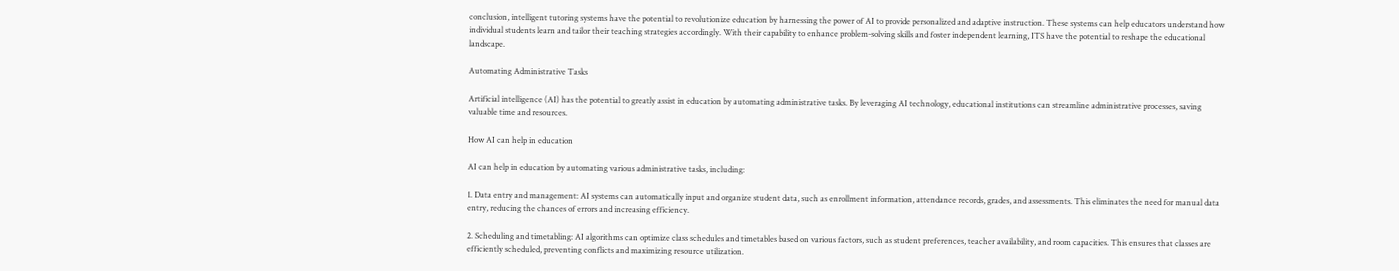conclusion, intelligent tutoring systems have the potential to revolutionize education by harnessing the power of AI to provide personalized and adaptive instruction. These systems can help educators understand how individual students learn and tailor their teaching strategies accordingly. With their capability to enhance problem-solving skills and foster independent learning, ITS have the potential to reshape the educational landscape.

Automating Administrative Tasks

Artificial intelligence (AI) has the potential to greatly assist in education by automating administrative tasks. By leveraging AI technology, educational institutions can streamline administrative processes, saving valuable time and resources.

How AI can help in education

AI can help in education by automating various administrative tasks, including:

1. Data entry and management: AI systems can automatically input and organize student data, such as enrollment information, attendance records, grades, and assessments. This eliminates the need for manual data entry, reducing the chances of errors and increasing efficiency.

2. Scheduling and timetabling: AI algorithms can optimize class schedules and timetables based on various factors, such as student preferences, teacher availability, and room capacities. This ensures that classes are efficiently scheduled, preventing conflicts and maximizing resource utilization.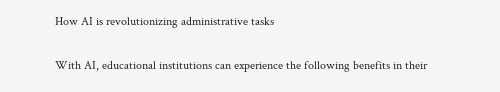How AI is revolutionizing administrative tasks

With AI, educational institutions can experience the following benefits in their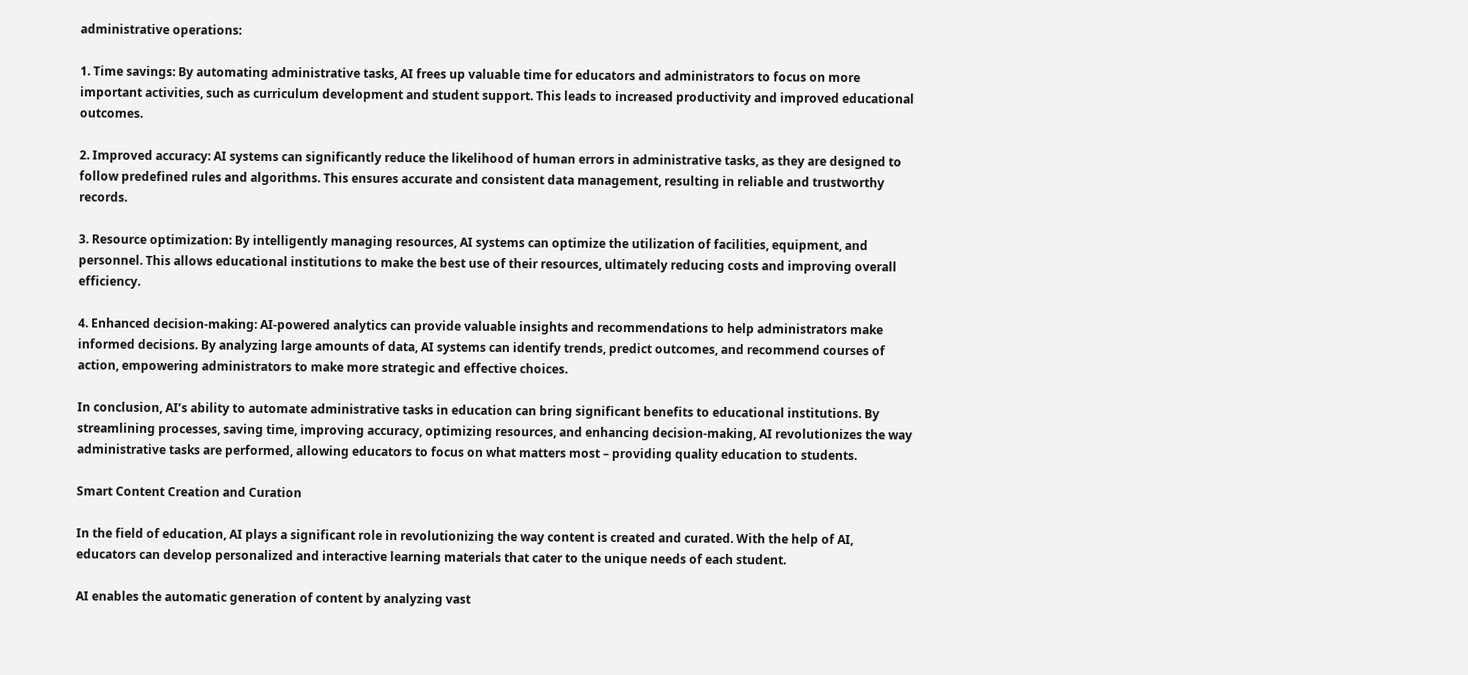administrative operations:

1. Time savings: By automating administrative tasks, AI frees up valuable time for educators and administrators to focus on more important activities, such as curriculum development and student support. This leads to increased productivity and improved educational outcomes.

2. Improved accuracy: AI systems can significantly reduce the likelihood of human errors in administrative tasks, as they are designed to follow predefined rules and algorithms. This ensures accurate and consistent data management, resulting in reliable and trustworthy records.

3. Resource optimization: By intelligently managing resources, AI systems can optimize the utilization of facilities, equipment, and personnel. This allows educational institutions to make the best use of their resources, ultimately reducing costs and improving overall efficiency.

4. Enhanced decision-making: AI-powered analytics can provide valuable insights and recommendations to help administrators make informed decisions. By analyzing large amounts of data, AI systems can identify trends, predict outcomes, and recommend courses of action, empowering administrators to make more strategic and effective choices.

In conclusion, AI’s ability to automate administrative tasks in education can bring significant benefits to educational institutions. By streamlining processes, saving time, improving accuracy, optimizing resources, and enhancing decision-making, AI revolutionizes the way administrative tasks are performed, allowing educators to focus on what matters most – providing quality education to students.

Smart Content Creation and Curation

In the field of education, AI plays a significant role in revolutionizing the way content is created and curated. With the help of AI, educators can develop personalized and interactive learning materials that cater to the unique needs of each student.

AI enables the automatic generation of content by analyzing vast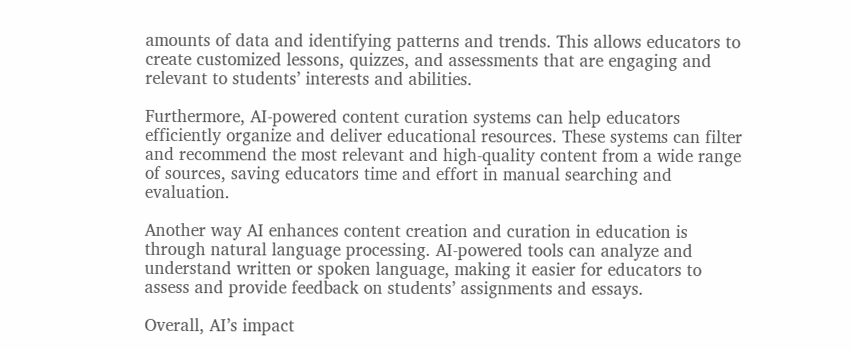amounts of data and identifying patterns and trends. This allows educators to create customized lessons, quizzes, and assessments that are engaging and relevant to students’ interests and abilities.

Furthermore, AI-powered content curation systems can help educators efficiently organize and deliver educational resources. These systems can filter and recommend the most relevant and high-quality content from a wide range of sources, saving educators time and effort in manual searching and evaluation.

Another way AI enhances content creation and curation in education is through natural language processing. AI-powered tools can analyze and understand written or spoken language, making it easier for educators to assess and provide feedback on students’ assignments and essays.

Overall, AI’s impact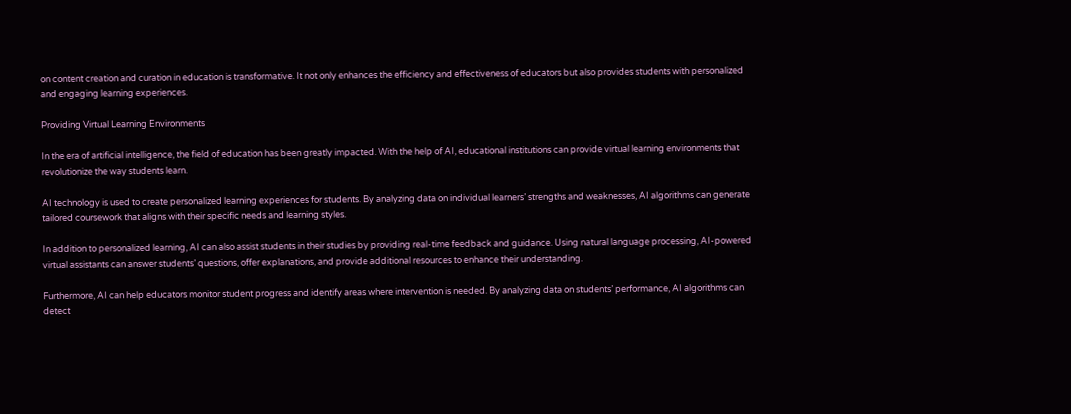on content creation and curation in education is transformative. It not only enhances the efficiency and effectiveness of educators but also provides students with personalized and engaging learning experiences.

Providing Virtual Learning Environments

In the era of artificial intelligence, the field of education has been greatly impacted. With the help of AI, educational institutions can provide virtual learning environments that revolutionize the way students learn.

AI technology is used to create personalized learning experiences for students. By analyzing data on individual learners’ strengths and weaknesses, AI algorithms can generate tailored coursework that aligns with their specific needs and learning styles.

In addition to personalized learning, AI can also assist students in their studies by providing real-time feedback and guidance. Using natural language processing, AI-powered virtual assistants can answer students’ questions, offer explanations, and provide additional resources to enhance their understanding.

Furthermore, AI can help educators monitor student progress and identify areas where intervention is needed. By analyzing data on students’ performance, AI algorithms can detect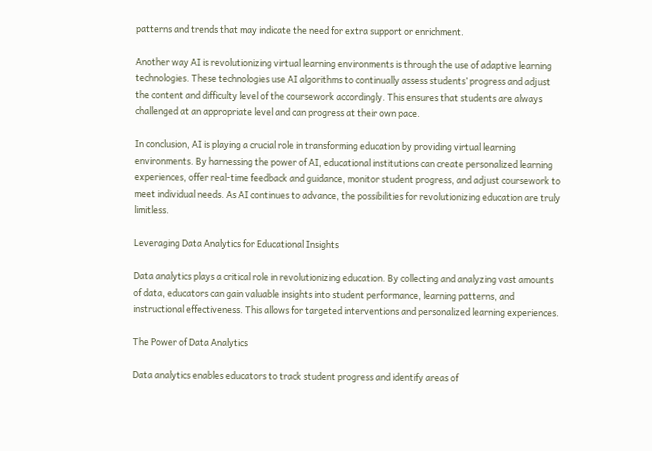patterns and trends that may indicate the need for extra support or enrichment.

Another way AI is revolutionizing virtual learning environments is through the use of adaptive learning technologies. These technologies use AI algorithms to continually assess students’ progress and adjust the content and difficulty level of the coursework accordingly. This ensures that students are always challenged at an appropriate level and can progress at their own pace.

In conclusion, AI is playing a crucial role in transforming education by providing virtual learning environments. By harnessing the power of AI, educational institutions can create personalized learning experiences, offer real-time feedback and guidance, monitor student progress, and adjust coursework to meet individual needs. As AI continues to advance, the possibilities for revolutionizing education are truly limitless.

Leveraging Data Analytics for Educational Insights

Data analytics plays a critical role in revolutionizing education. By collecting and analyzing vast amounts of data, educators can gain valuable insights into student performance, learning patterns, and instructional effectiveness. This allows for targeted interventions and personalized learning experiences.

The Power of Data Analytics

Data analytics enables educators to track student progress and identify areas of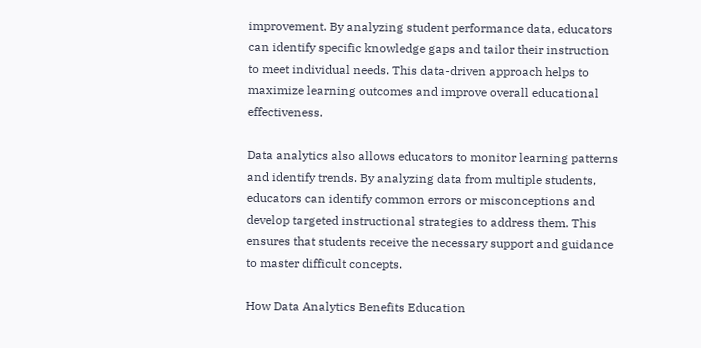improvement. By analyzing student performance data, educators can identify specific knowledge gaps and tailor their instruction to meet individual needs. This data-driven approach helps to maximize learning outcomes and improve overall educational effectiveness.

Data analytics also allows educators to monitor learning patterns and identify trends. By analyzing data from multiple students, educators can identify common errors or misconceptions and develop targeted instructional strategies to address them. This ensures that students receive the necessary support and guidance to master difficult concepts.

How Data Analytics Benefits Education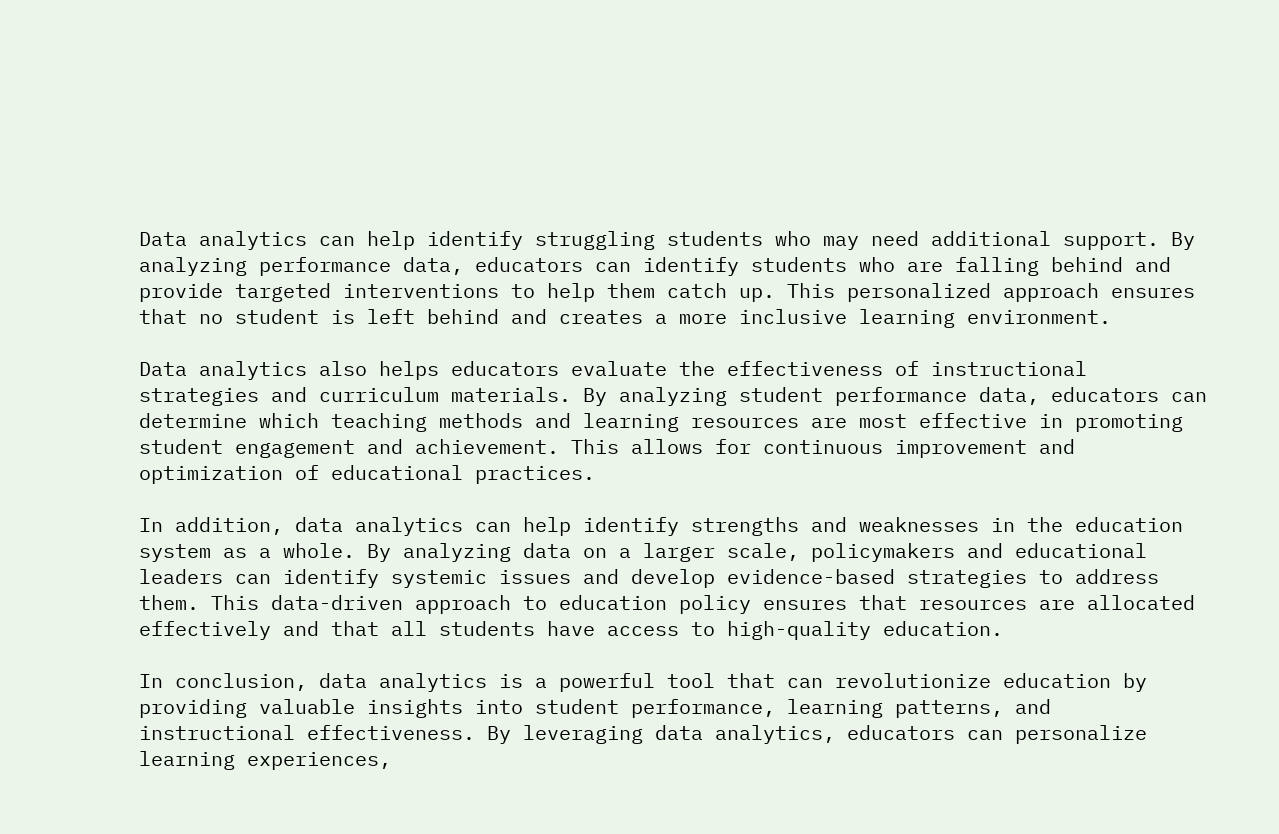Data analytics can help identify struggling students who may need additional support. By analyzing performance data, educators can identify students who are falling behind and provide targeted interventions to help them catch up. This personalized approach ensures that no student is left behind and creates a more inclusive learning environment.

Data analytics also helps educators evaluate the effectiveness of instructional strategies and curriculum materials. By analyzing student performance data, educators can determine which teaching methods and learning resources are most effective in promoting student engagement and achievement. This allows for continuous improvement and optimization of educational practices.

In addition, data analytics can help identify strengths and weaknesses in the education system as a whole. By analyzing data on a larger scale, policymakers and educational leaders can identify systemic issues and develop evidence-based strategies to address them. This data-driven approach to education policy ensures that resources are allocated effectively and that all students have access to high-quality education.

In conclusion, data analytics is a powerful tool that can revolutionize education by providing valuable insights into student performance, learning patterns, and instructional effectiveness. By leveraging data analytics, educators can personalize learning experiences,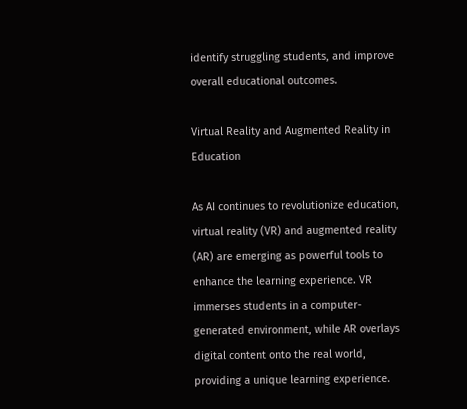identify struggling students, and improve overall educational outcomes.

Virtual Reality and Augmented Reality in Education

As AI continues to revolutionize education, virtual reality (VR) and augmented reality (AR) are emerging as powerful tools to enhance the learning experience. VR immerses students in a computer-generated environment, while AR overlays digital content onto the real world, providing a unique learning experience.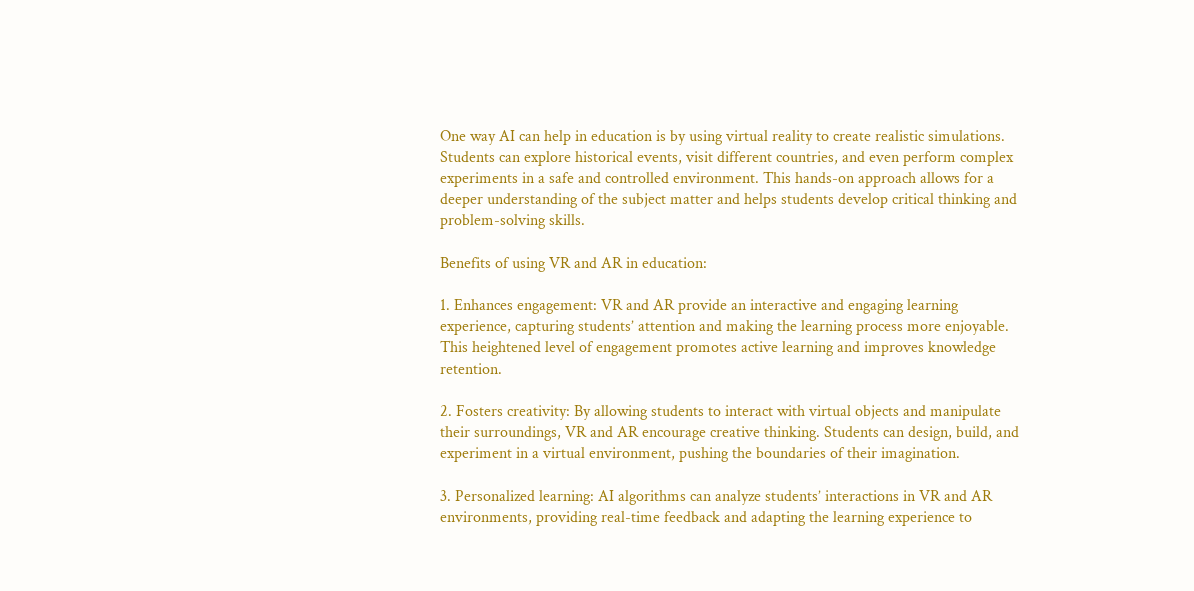One way AI can help in education is by using virtual reality to create realistic simulations. Students can explore historical events, visit different countries, and even perform complex experiments in a safe and controlled environment. This hands-on approach allows for a deeper understanding of the subject matter and helps students develop critical thinking and problem-solving skills.

Benefits of using VR and AR in education:

1. Enhances engagement: VR and AR provide an interactive and engaging learning experience, capturing students’ attention and making the learning process more enjoyable. This heightened level of engagement promotes active learning and improves knowledge retention.

2. Fosters creativity: By allowing students to interact with virtual objects and manipulate their surroundings, VR and AR encourage creative thinking. Students can design, build, and experiment in a virtual environment, pushing the boundaries of their imagination.

3. Personalized learning: AI algorithms can analyze students’ interactions in VR and AR environments, providing real-time feedback and adapting the learning experience to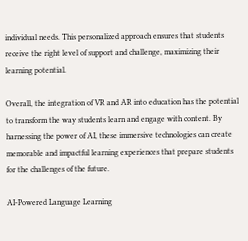individual needs. This personalized approach ensures that students receive the right level of support and challenge, maximizing their learning potential.

Overall, the integration of VR and AR into education has the potential to transform the way students learn and engage with content. By harnessing the power of AI, these immersive technologies can create memorable and impactful learning experiences that prepare students for the challenges of the future.

AI-Powered Language Learning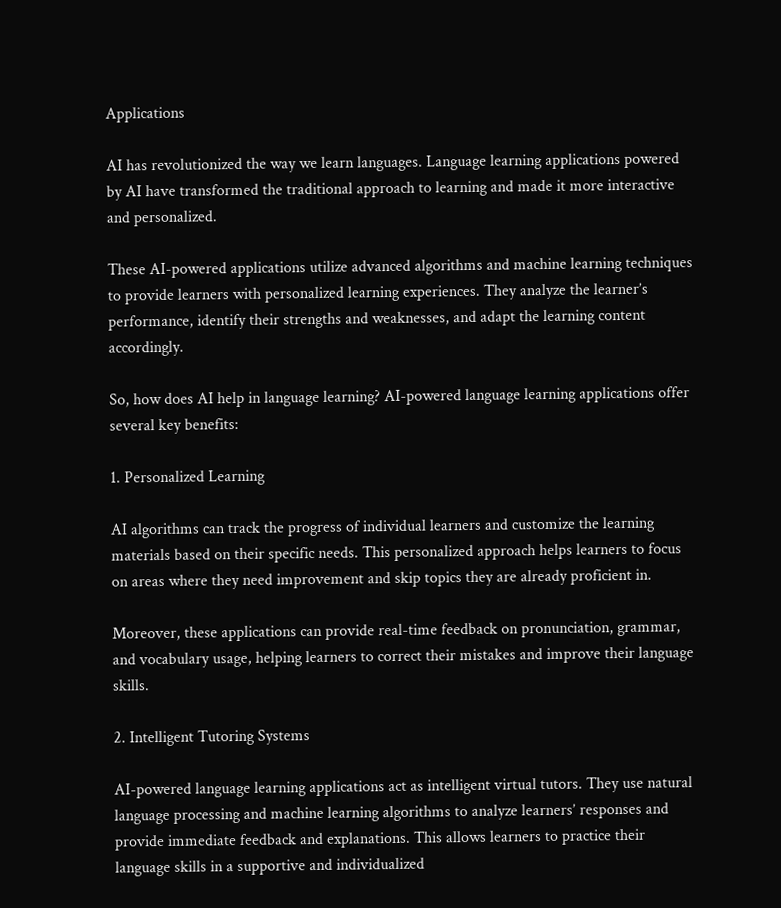Applications

AI has revolutionized the way we learn languages. Language learning applications powered by AI have transformed the traditional approach to learning and made it more interactive and personalized.

These AI-powered applications utilize advanced algorithms and machine learning techniques to provide learners with personalized learning experiences. They analyze the learner’s performance, identify their strengths and weaknesses, and adapt the learning content accordingly.

So, how does AI help in language learning? AI-powered language learning applications offer several key benefits:

1. Personalized Learning

AI algorithms can track the progress of individual learners and customize the learning materials based on their specific needs. This personalized approach helps learners to focus on areas where they need improvement and skip topics they are already proficient in.

Moreover, these applications can provide real-time feedback on pronunciation, grammar, and vocabulary usage, helping learners to correct their mistakes and improve their language skills.

2. Intelligent Tutoring Systems

AI-powered language learning applications act as intelligent virtual tutors. They use natural language processing and machine learning algorithms to analyze learners’ responses and provide immediate feedback and explanations. This allows learners to practice their language skills in a supportive and individualized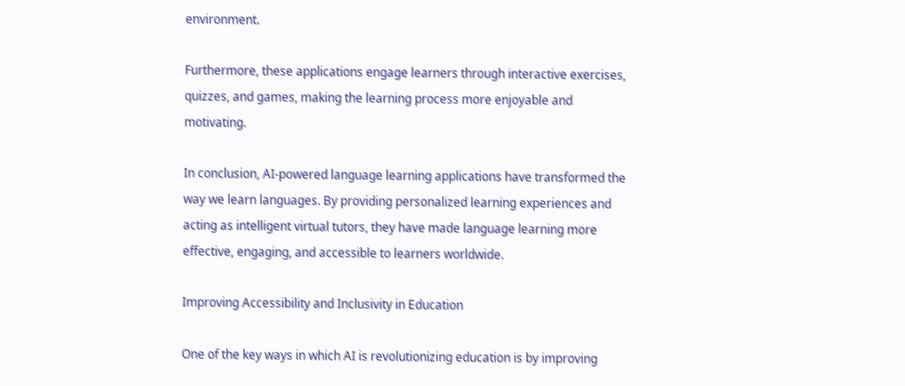environment.

Furthermore, these applications engage learners through interactive exercises, quizzes, and games, making the learning process more enjoyable and motivating.

In conclusion, AI-powered language learning applications have transformed the way we learn languages. By providing personalized learning experiences and acting as intelligent virtual tutors, they have made language learning more effective, engaging, and accessible to learners worldwide.

Improving Accessibility and Inclusivity in Education

One of the key ways in which AI is revolutionizing education is by improving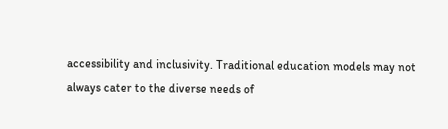accessibility and inclusivity. Traditional education models may not always cater to the diverse needs of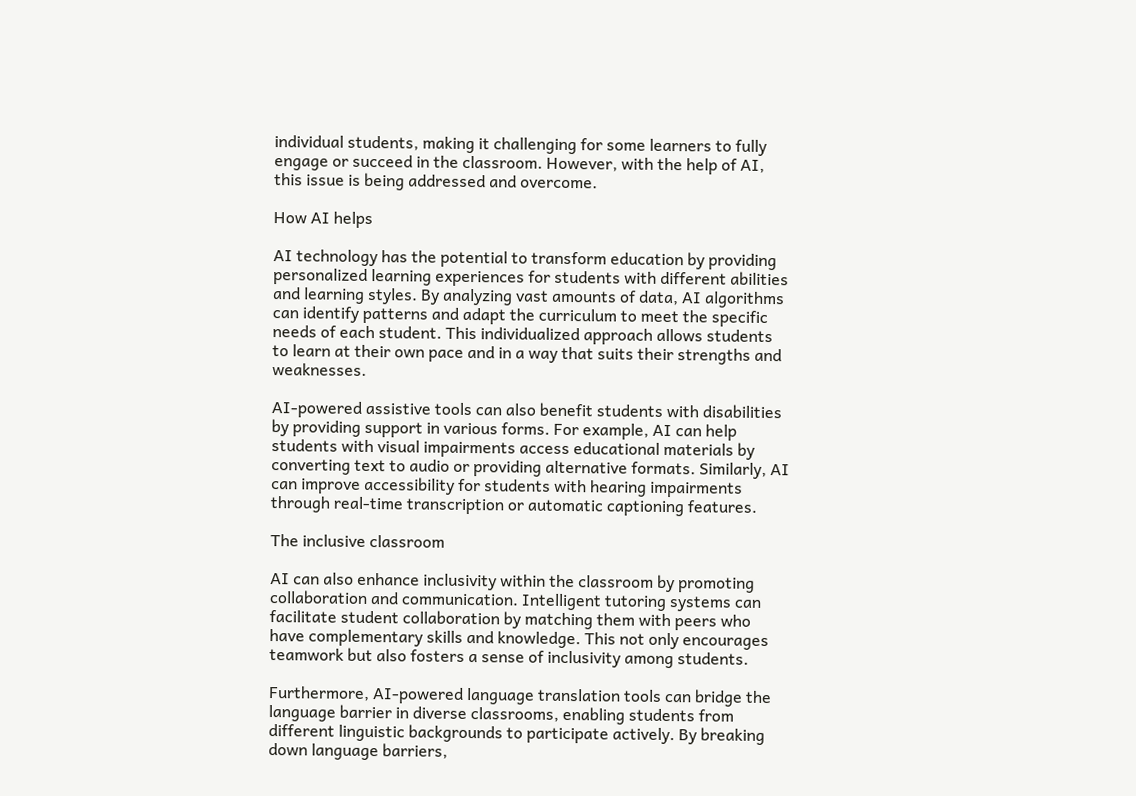individual students, making it challenging for some learners to fully engage or succeed in the classroom. However, with the help of AI, this issue is being addressed and overcome.

How AI helps

AI technology has the potential to transform education by providing personalized learning experiences for students with different abilities and learning styles. By analyzing vast amounts of data, AI algorithms can identify patterns and adapt the curriculum to meet the specific needs of each student. This individualized approach allows students to learn at their own pace and in a way that suits their strengths and weaknesses.

AI-powered assistive tools can also benefit students with disabilities by providing support in various forms. For example, AI can help students with visual impairments access educational materials by converting text to audio or providing alternative formats. Similarly, AI can improve accessibility for students with hearing impairments through real-time transcription or automatic captioning features.

The inclusive classroom

AI can also enhance inclusivity within the classroom by promoting collaboration and communication. Intelligent tutoring systems can facilitate student collaboration by matching them with peers who have complementary skills and knowledge. This not only encourages teamwork but also fosters a sense of inclusivity among students.

Furthermore, AI-powered language translation tools can bridge the language barrier in diverse classrooms, enabling students from different linguistic backgrounds to participate actively. By breaking down language barriers,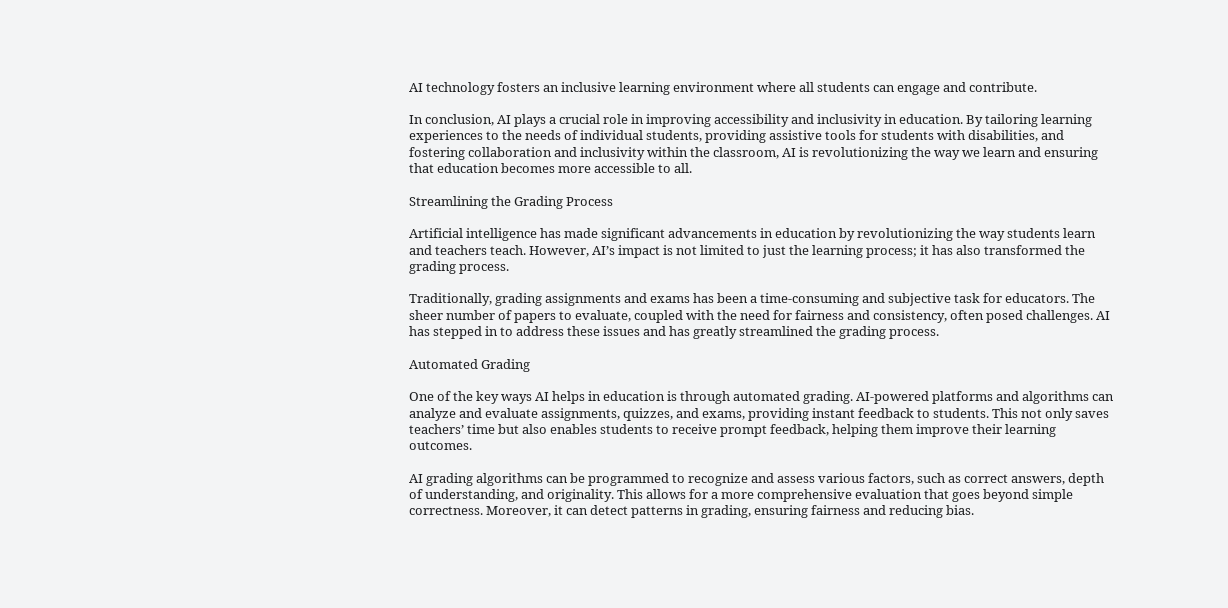AI technology fosters an inclusive learning environment where all students can engage and contribute.

In conclusion, AI plays a crucial role in improving accessibility and inclusivity in education. By tailoring learning experiences to the needs of individual students, providing assistive tools for students with disabilities, and fostering collaboration and inclusivity within the classroom, AI is revolutionizing the way we learn and ensuring that education becomes more accessible to all.

Streamlining the Grading Process

Artificial intelligence has made significant advancements in education by revolutionizing the way students learn and teachers teach. However, AI’s impact is not limited to just the learning process; it has also transformed the grading process.

Traditionally, grading assignments and exams has been a time-consuming and subjective task for educators. The sheer number of papers to evaluate, coupled with the need for fairness and consistency, often posed challenges. AI has stepped in to address these issues and has greatly streamlined the grading process.

Automated Grading

One of the key ways AI helps in education is through automated grading. AI-powered platforms and algorithms can analyze and evaluate assignments, quizzes, and exams, providing instant feedback to students. This not only saves teachers’ time but also enables students to receive prompt feedback, helping them improve their learning outcomes.

AI grading algorithms can be programmed to recognize and assess various factors, such as correct answers, depth of understanding, and originality. This allows for a more comprehensive evaluation that goes beyond simple correctness. Moreover, it can detect patterns in grading, ensuring fairness and reducing bias.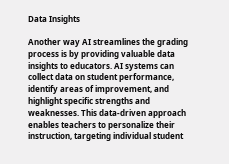Data Insights

Another way AI streamlines the grading process is by providing valuable data insights to educators. AI systems can collect data on student performance, identify areas of improvement, and highlight specific strengths and weaknesses. This data-driven approach enables teachers to personalize their instruction, targeting individual student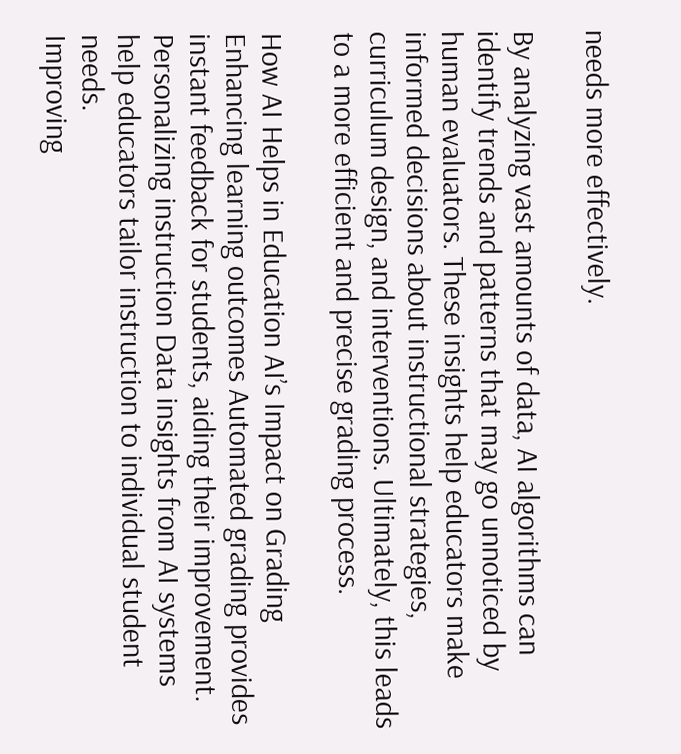needs more effectively.

By analyzing vast amounts of data, AI algorithms can identify trends and patterns that may go unnoticed by human evaluators. These insights help educators make informed decisions about instructional strategies, curriculum design, and interventions. Ultimately, this leads to a more efficient and precise grading process.

How AI Helps in Education AI’s Impact on Grading
Enhancing learning outcomes Automated grading provides instant feedback for students, aiding their improvement.
Personalizing instruction Data insights from AI systems help educators tailor instruction to individual student needs.
Improving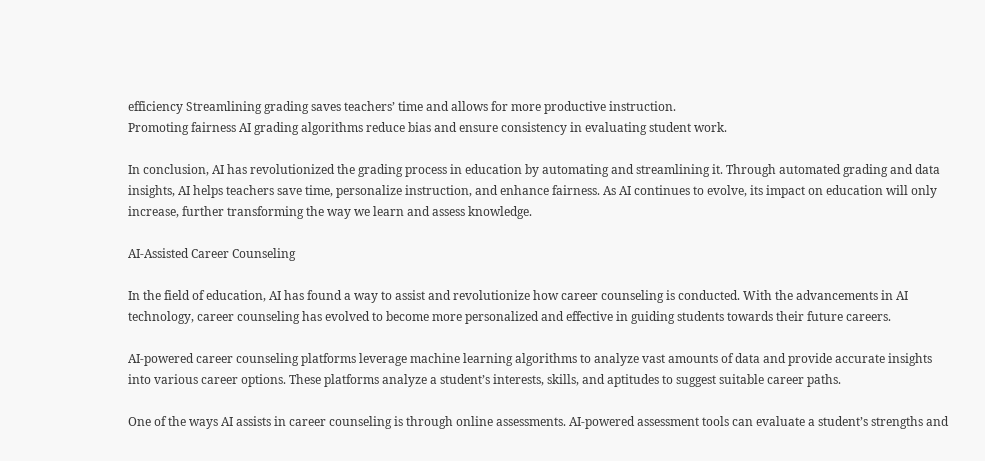efficiency Streamlining grading saves teachers’ time and allows for more productive instruction.
Promoting fairness AI grading algorithms reduce bias and ensure consistency in evaluating student work.

In conclusion, AI has revolutionized the grading process in education by automating and streamlining it. Through automated grading and data insights, AI helps teachers save time, personalize instruction, and enhance fairness. As AI continues to evolve, its impact on education will only increase, further transforming the way we learn and assess knowledge.

AI-Assisted Career Counseling

In the field of education, AI has found a way to assist and revolutionize how career counseling is conducted. With the advancements in AI technology, career counseling has evolved to become more personalized and effective in guiding students towards their future careers.

AI-powered career counseling platforms leverage machine learning algorithms to analyze vast amounts of data and provide accurate insights into various career options. These platforms analyze a student’s interests, skills, and aptitudes to suggest suitable career paths.

One of the ways AI assists in career counseling is through online assessments. AI-powered assessment tools can evaluate a student’s strengths and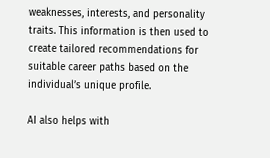weaknesses, interests, and personality traits. This information is then used to create tailored recommendations for suitable career paths based on the individual’s unique profile.

AI also helps with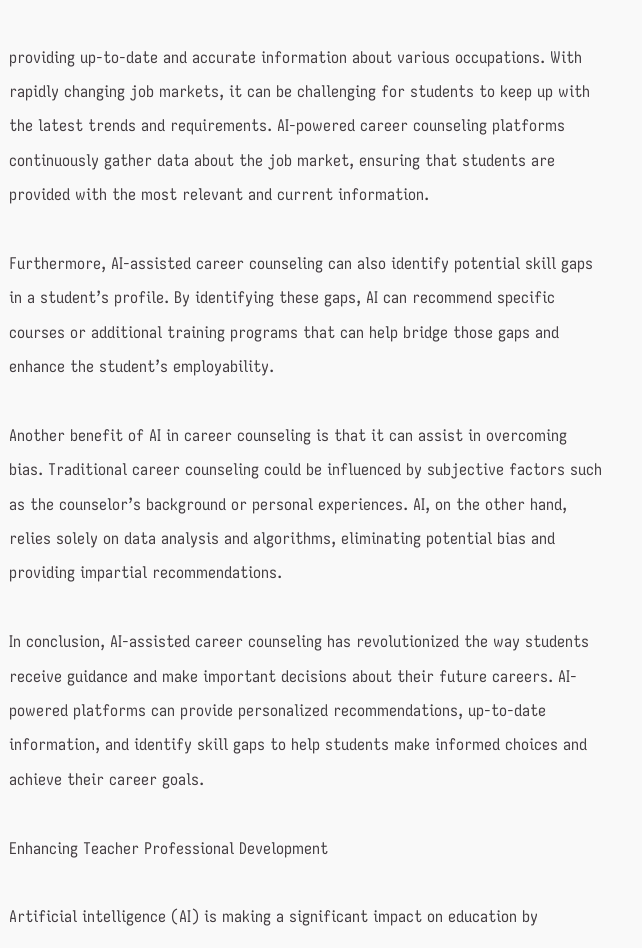providing up-to-date and accurate information about various occupations. With rapidly changing job markets, it can be challenging for students to keep up with the latest trends and requirements. AI-powered career counseling platforms continuously gather data about the job market, ensuring that students are provided with the most relevant and current information.

Furthermore, AI-assisted career counseling can also identify potential skill gaps in a student’s profile. By identifying these gaps, AI can recommend specific courses or additional training programs that can help bridge those gaps and enhance the student’s employability.

Another benefit of AI in career counseling is that it can assist in overcoming bias. Traditional career counseling could be influenced by subjective factors such as the counselor’s background or personal experiences. AI, on the other hand, relies solely on data analysis and algorithms, eliminating potential bias and providing impartial recommendations.

In conclusion, AI-assisted career counseling has revolutionized the way students receive guidance and make important decisions about their future careers. AI-powered platforms can provide personalized recommendations, up-to-date information, and identify skill gaps to help students make informed choices and achieve their career goals.

Enhancing Teacher Professional Development

Artificial intelligence (AI) is making a significant impact on education by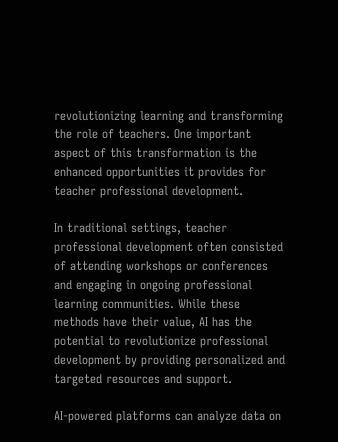revolutionizing learning and transforming the role of teachers. One important aspect of this transformation is the enhanced opportunities it provides for teacher professional development.

In traditional settings, teacher professional development often consisted of attending workshops or conferences and engaging in ongoing professional learning communities. While these methods have their value, AI has the potential to revolutionize professional development by providing personalized and targeted resources and support.

AI-powered platforms can analyze data on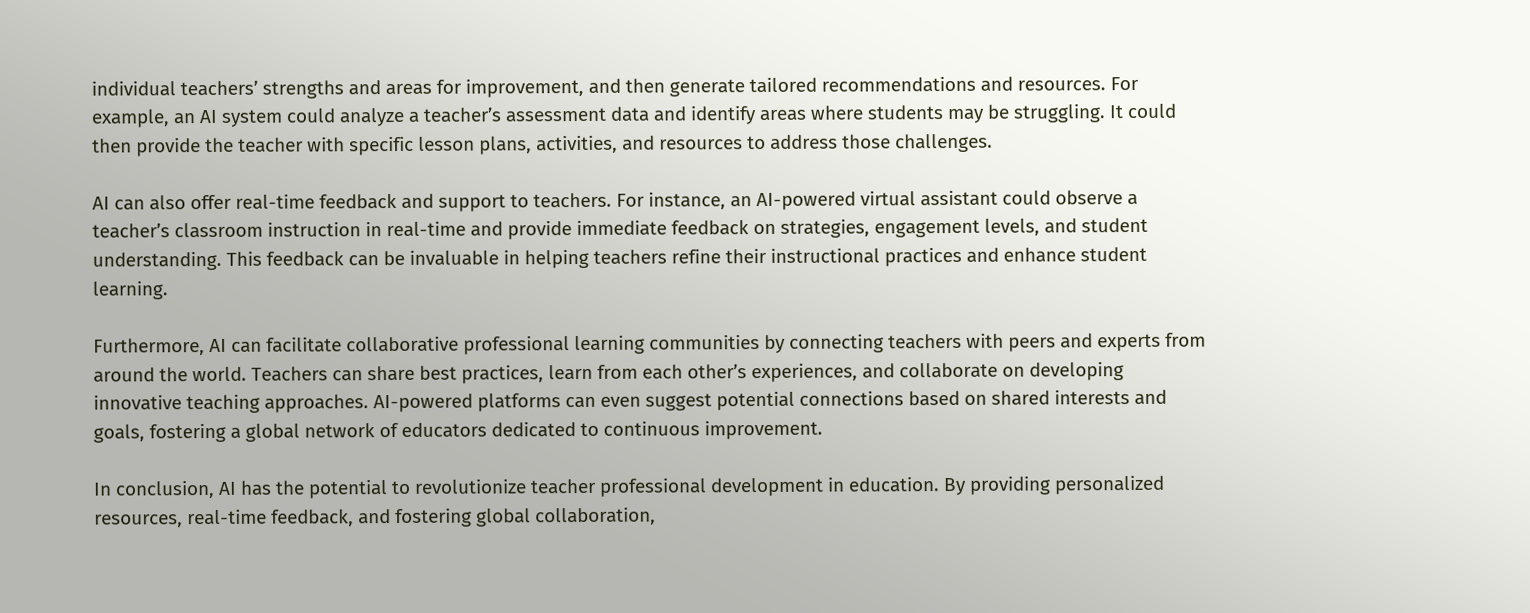individual teachers’ strengths and areas for improvement, and then generate tailored recommendations and resources. For example, an AI system could analyze a teacher’s assessment data and identify areas where students may be struggling. It could then provide the teacher with specific lesson plans, activities, and resources to address those challenges.

AI can also offer real-time feedback and support to teachers. For instance, an AI-powered virtual assistant could observe a teacher’s classroom instruction in real-time and provide immediate feedback on strategies, engagement levels, and student understanding. This feedback can be invaluable in helping teachers refine their instructional practices and enhance student learning.

Furthermore, AI can facilitate collaborative professional learning communities by connecting teachers with peers and experts from around the world. Teachers can share best practices, learn from each other’s experiences, and collaborate on developing innovative teaching approaches. AI-powered platforms can even suggest potential connections based on shared interests and goals, fostering a global network of educators dedicated to continuous improvement.

In conclusion, AI has the potential to revolutionize teacher professional development in education. By providing personalized resources, real-time feedback, and fostering global collaboration,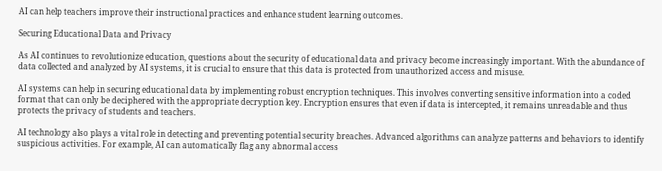AI can help teachers improve their instructional practices and enhance student learning outcomes.

Securing Educational Data and Privacy

As AI continues to revolutionize education, questions about the security of educational data and privacy become increasingly important. With the abundance of data collected and analyzed by AI systems, it is crucial to ensure that this data is protected from unauthorized access and misuse.

AI systems can help in securing educational data by implementing robust encryption techniques. This involves converting sensitive information into a coded format that can only be deciphered with the appropriate decryption key. Encryption ensures that even if data is intercepted, it remains unreadable and thus protects the privacy of students and teachers.

AI technology also plays a vital role in detecting and preventing potential security breaches. Advanced algorithms can analyze patterns and behaviors to identify suspicious activities. For example, AI can automatically flag any abnormal access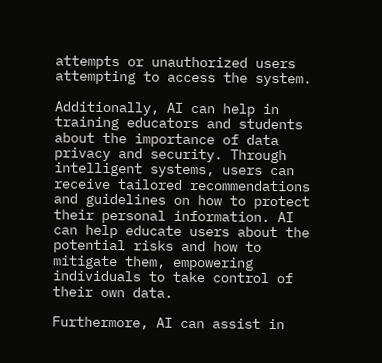attempts or unauthorized users attempting to access the system.

Additionally, AI can help in training educators and students about the importance of data privacy and security. Through intelligent systems, users can receive tailored recommendations and guidelines on how to protect their personal information. AI can help educate users about the potential risks and how to mitigate them, empowering individuals to take control of their own data.

Furthermore, AI can assist in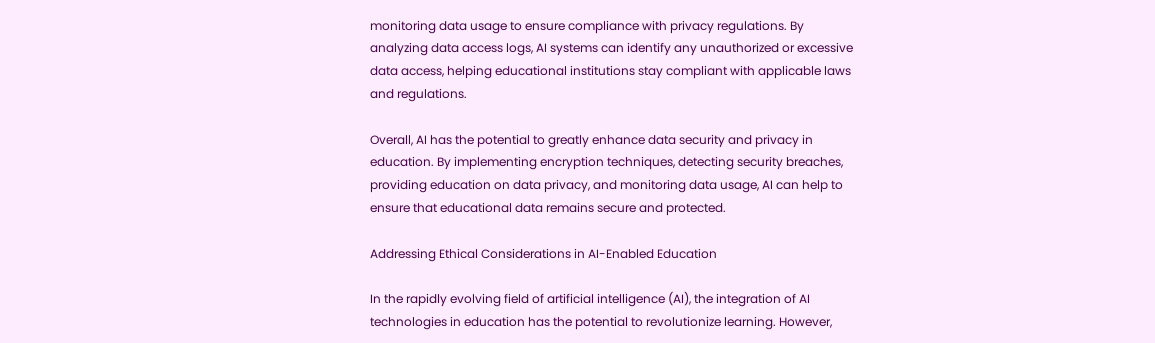monitoring data usage to ensure compliance with privacy regulations. By analyzing data access logs, AI systems can identify any unauthorized or excessive data access, helping educational institutions stay compliant with applicable laws and regulations.

Overall, AI has the potential to greatly enhance data security and privacy in education. By implementing encryption techniques, detecting security breaches, providing education on data privacy, and monitoring data usage, AI can help to ensure that educational data remains secure and protected.

Addressing Ethical Considerations in AI-Enabled Education

In the rapidly evolving field of artificial intelligence (AI), the integration of AI technologies in education has the potential to revolutionize learning. However,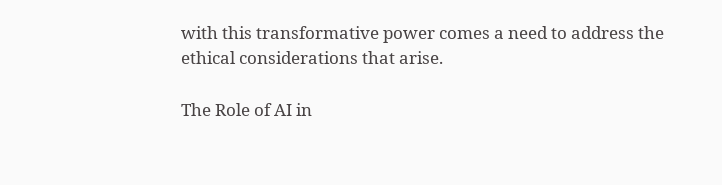with this transformative power comes a need to address the ethical considerations that arise.

The Role of AI in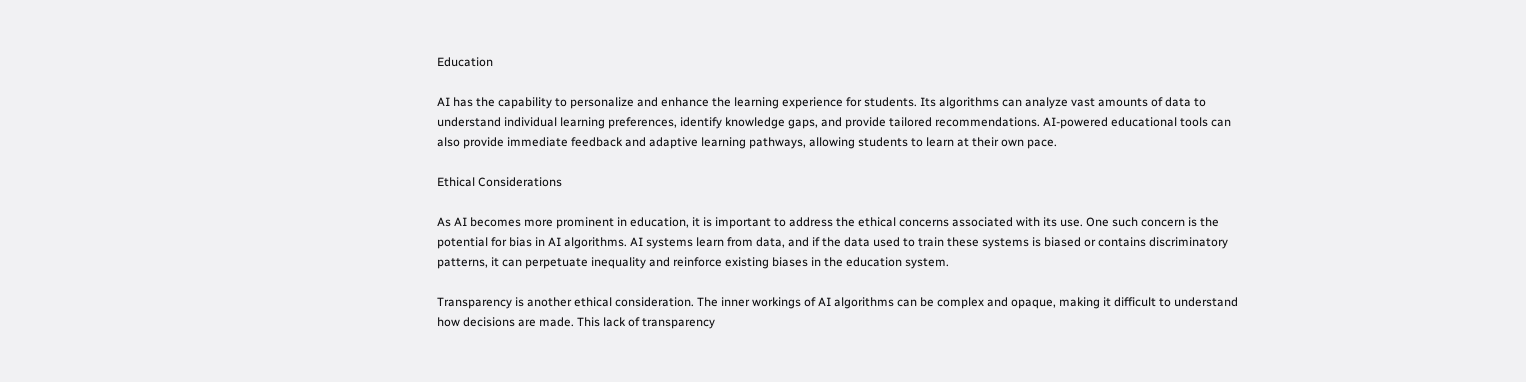Education

AI has the capability to personalize and enhance the learning experience for students. Its algorithms can analyze vast amounts of data to understand individual learning preferences, identify knowledge gaps, and provide tailored recommendations. AI-powered educational tools can also provide immediate feedback and adaptive learning pathways, allowing students to learn at their own pace.

Ethical Considerations

As AI becomes more prominent in education, it is important to address the ethical concerns associated with its use. One such concern is the potential for bias in AI algorithms. AI systems learn from data, and if the data used to train these systems is biased or contains discriminatory patterns, it can perpetuate inequality and reinforce existing biases in the education system.

Transparency is another ethical consideration. The inner workings of AI algorithms can be complex and opaque, making it difficult to understand how decisions are made. This lack of transparency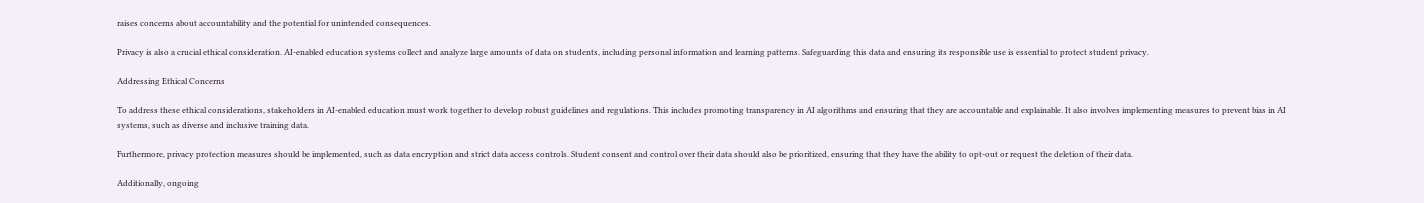raises concerns about accountability and the potential for unintended consequences.

Privacy is also a crucial ethical consideration. AI-enabled education systems collect and analyze large amounts of data on students, including personal information and learning patterns. Safeguarding this data and ensuring its responsible use is essential to protect student privacy.

Addressing Ethical Concerns

To address these ethical considerations, stakeholders in AI-enabled education must work together to develop robust guidelines and regulations. This includes promoting transparency in AI algorithms and ensuring that they are accountable and explainable. It also involves implementing measures to prevent bias in AI systems, such as diverse and inclusive training data.

Furthermore, privacy protection measures should be implemented, such as data encryption and strict data access controls. Student consent and control over their data should also be prioritized, ensuring that they have the ability to opt-out or request the deletion of their data.

Additionally, ongoing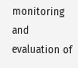monitoring and evaluation of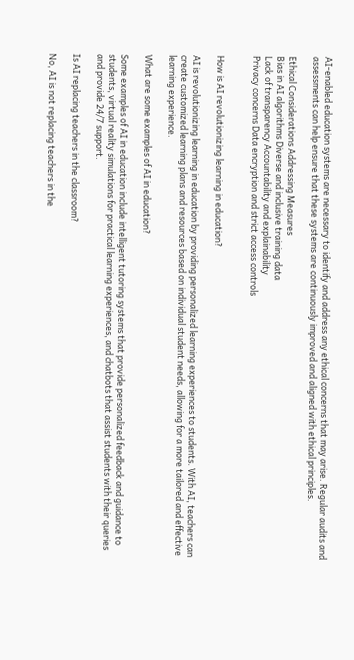AI-enabled education systems are necessary to identify and address any ethical concerns that may arise. Regular audits and assessments can help ensure that these systems are continuously improved and aligned with ethical principles.

Ethical Considerations Addressing Measures
Bias in AI algorithms Diverse and inclusive training data
Lack of transparency Accountability and explainability
Privacy concerns Data encryption and strict access controls


How is AI revolutionizing learning in education?

AI is revolutionizing learning in education by providing personalized learning experiences to students. With AI, teachers can create customized learning plans and resources based on individual student needs, allowing for a more tailored and effective learning experience.

What are some examples of AI in education?

Some examples of AI in education include intelligent tutoring systems that provide personalized feedback and guidance to students, virtual reality simulations for practical learning experiences, and chatbots that assist students with their queries and provide 24/7 support.

Is AI replacing teachers in the classroom?

No, AI is not replacing teachers in the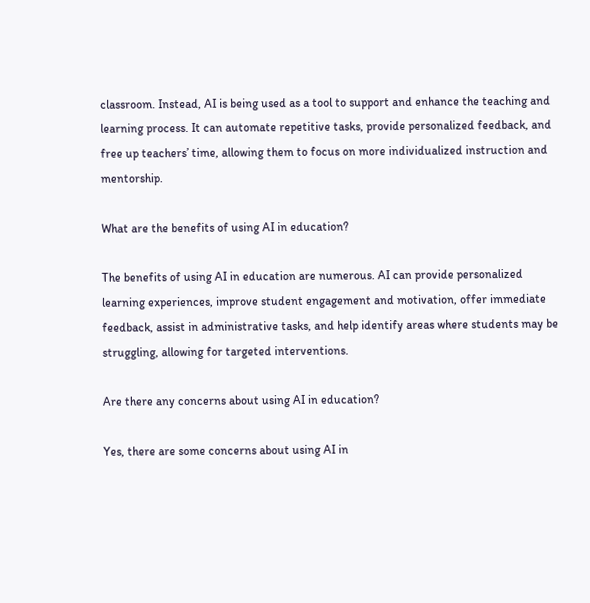classroom. Instead, AI is being used as a tool to support and enhance the teaching and learning process. It can automate repetitive tasks, provide personalized feedback, and free up teachers’ time, allowing them to focus on more individualized instruction and mentorship.

What are the benefits of using AI in education?

The benefits of using AI in education are numerous. AI can provide personalized learning experiences, improve student engagement and motivation, offer immediate feedback, assist in administrative tasks, and help identify areas where students may be struggling, allowing for targeted interventions.

Are there any concerns about using AI in education?

Yes, there are some concerns about using AI in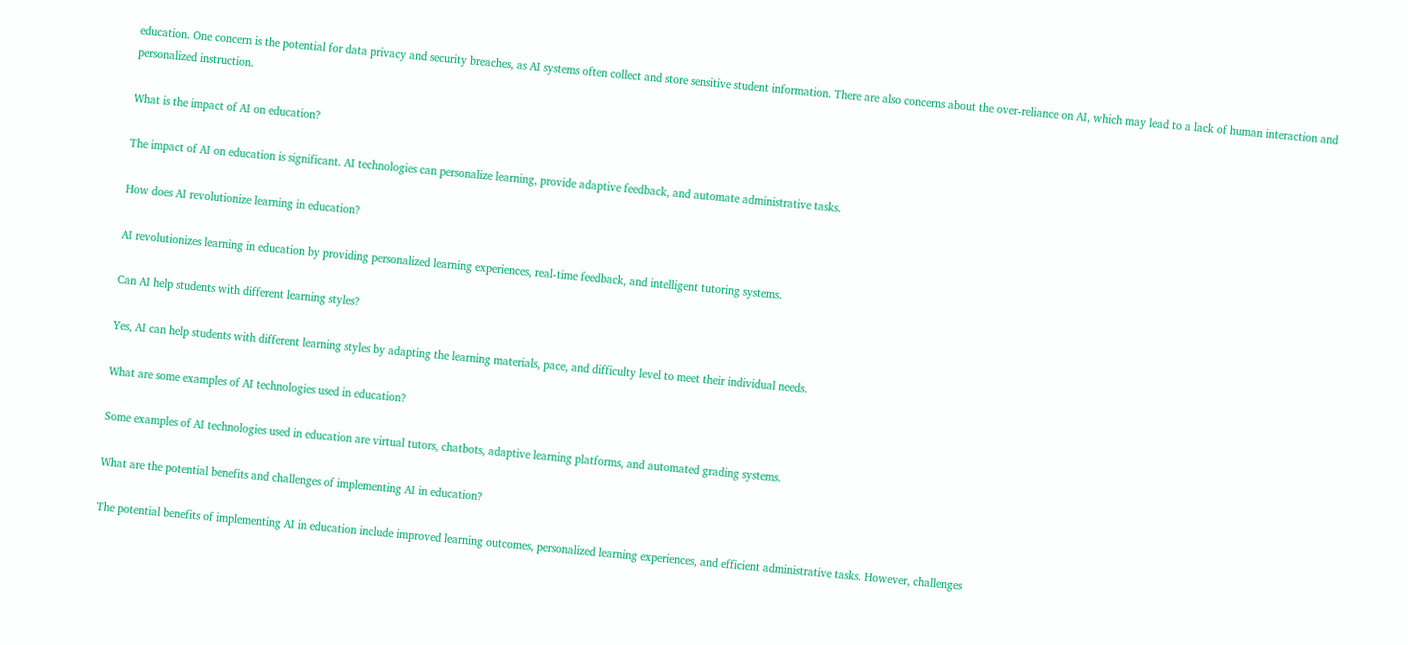education. One concern is the potential for data privacy and security breaches, as AI systems often collect and store sensitive student information. There are also concerns about the over-reliance on AI, which may lead to a lack of human interaction and personalized instruction.

What is the impact of AI on education?

The impact of AI on education is significant. AI technologies can personalize learning, provide adaptive feedback, and automate administrative tasks.

How does AI revolutionize learning in education?

AI revolutionizes learning in education by providing personalized learning experiences, real-time feedback, and intelligent tutoring systems.

Can AI help students with different learning styles?

Yes, AI can help students with different learning styles by adapting the learning materials, pace, and difficulty level to meet their individual needs.

What are some examples of AI technologies used in education?

Some examples of AI technologies used in education are virtual tutors, chatbots, adaptive learning platforms, and automated grading systems.

What are the potential benefits and challenges of implementing AI in education?

The potential benefits of implementing AI in education include improved learning outcomes, personalized learning experiences, and efficient administrative tasks. However, challenges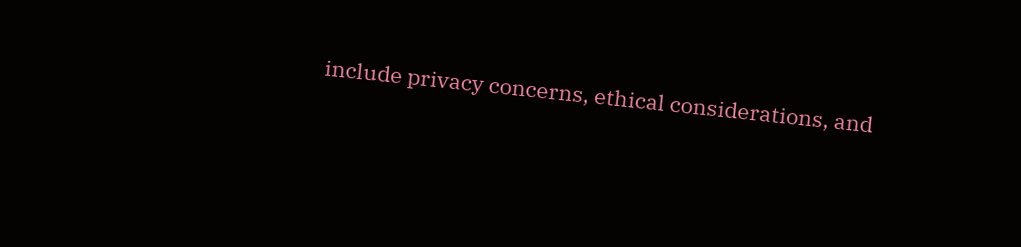include privacy concerns, ethical considerations, and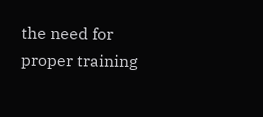the need for proper training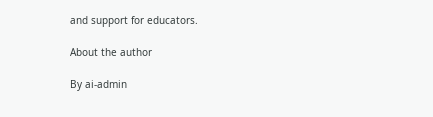and support for educators.

About the author

By ai-admin